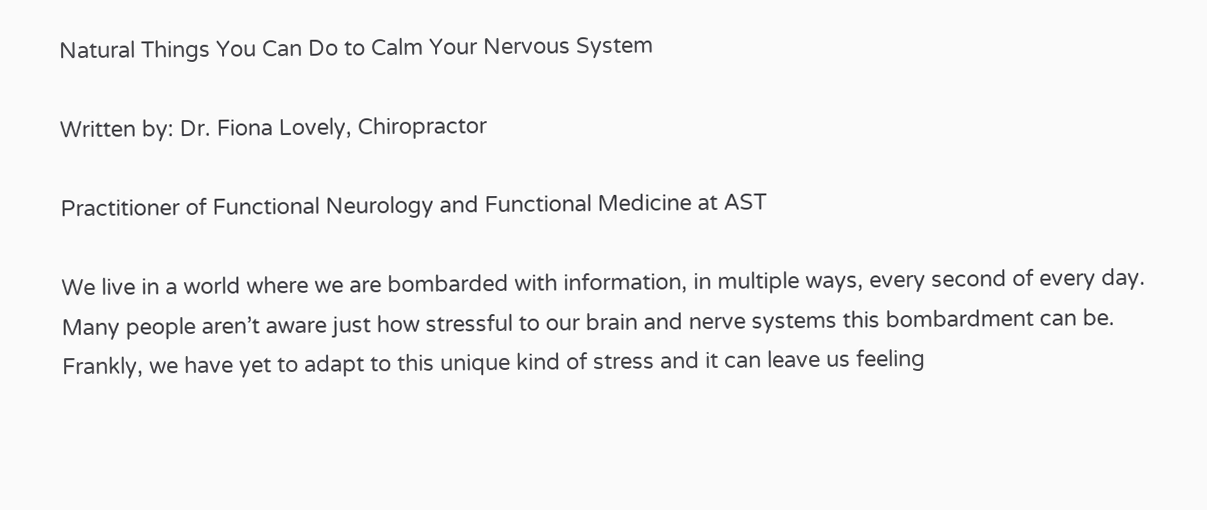Natural Things You Can Do to Calm Your Nervous System

Written by: Dr. Fiona Lovely, Chiropractor

Practitioner of Functional Neurology and Functional Medicine at AST

We live in a world where we are bombarded with information, in multiple ways, every second of every day.  Many people aren’t aware just how stressful to our brain and nerve systems this bombardment can be.  Frankly, we have yet to adapt to this unique kind of stress and it can leave us feeling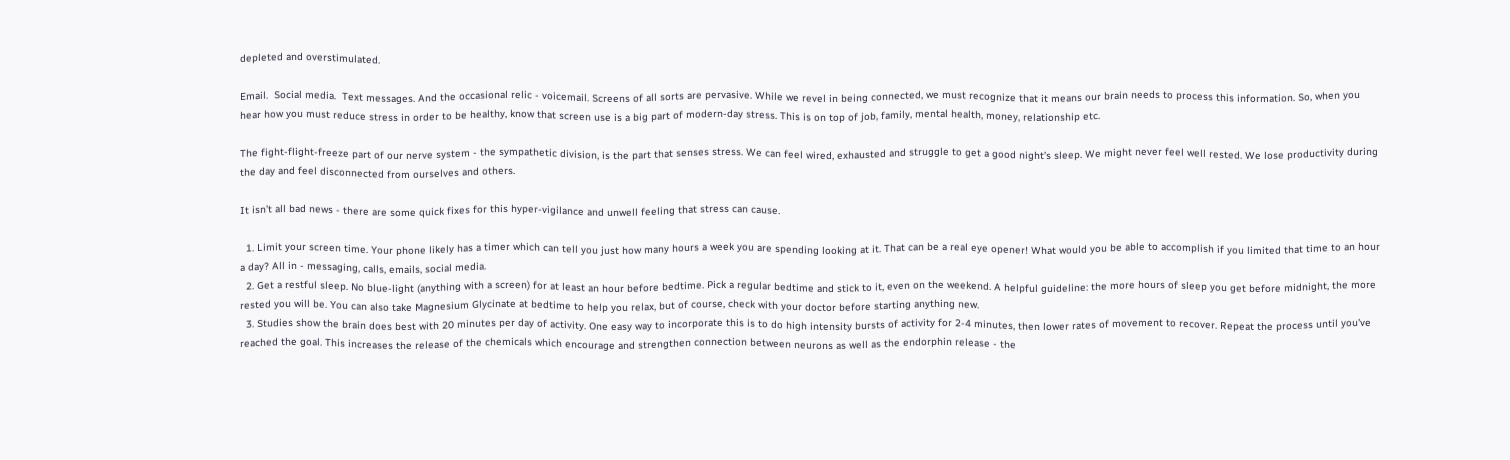depleted and overstimulated.

Email.  Social media.  Text messages. And the occasional relic - voicemail. Screens of all sorts are pervasive. While we revel in being connected, we must recognize that it means our brain needs to process this information. So, when you hear how you must reduce stress in order to be healthy, know that screen use is a big part of modern-day stress. This is on top of job, family, mental health, money, relationship etc.

The fight-flight-freeze part of our nerve system - the sympathetic division, is the part that senses stress. We can feel wired, exhausted and struggle to get a good night’s sleep. We might never feel well rested. We lose productivity during the day and feel disconnected from ourselves and others.

It isn’t all bad news - there are some quick fixes for this hyper-vigilance and unwell feeling that stress can cause.

  1. Limit your screen time. Your phone likely has a timer which can tell you just how many hours a week you are spending looking at it. That can be a real eye opener! What would you be able to accomplish if you limited that time to an hour a day? All in - messaging, calls, emails, social media.
  2. Get a restful sleep. No blue-light (anything with a screen) for at least an hour before bedtime. Pick a regular bedtime and stick to it, even on the weekend. A helpful guideline: the more hours of sleep you get before midnight, the more rested you will be. You can also take Magnesium Glycinate at bedtime to help you relax, but of course, check with your doctor before starting anything new.
  3. Studies show the brain does best with 20 minutes per day of activity. One easy way to incorporate this is to do high intensity bursts of activity for 2-4 minutes, then lower rates of movement to recover. Repeat the process until you've reached the goal. This increases the release of the chemicals which encourage and strengthen connection between neurons as well as the endorphin release - the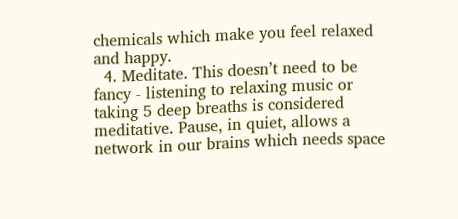chemicals which make you feel relaxed and happy.
  4. Meditate. This doesn’t need to be fancy - listening to relaxing music or taking 5 deep breaths is considered meditative. Pause, in quiet, allows a network in our brains which needs space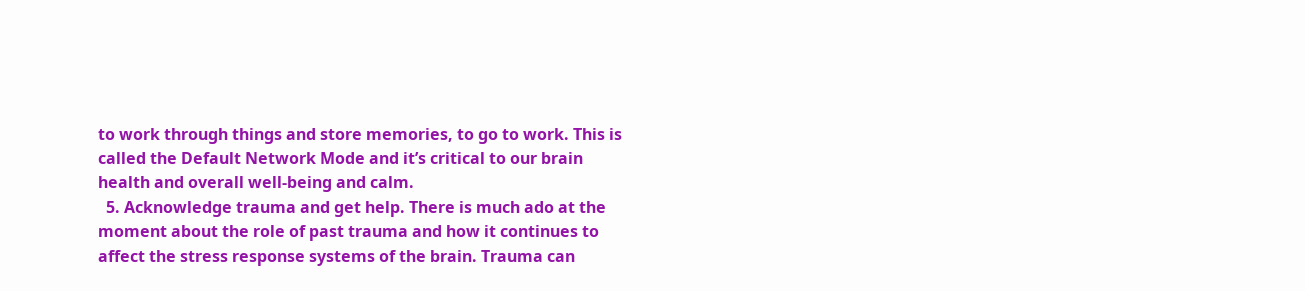to work through things and store memories, to go to work. This is called the Default Network Mode and it’s critical to our brain health and overall well-being and calm.
  5. Acknowledge trauma and get help. There is much ado at the moment about the role of past trauma and how it continues to affect the stress response systems of the brain. Trauma can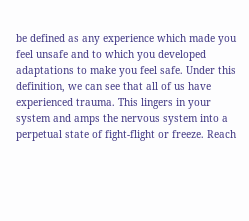be defined as any experience which made you feel unsafe and to which you developed adaptations to make you feel safe. Under this definition, we can see that all of us have experienced trauma. This lingers in your system and amps the nervous system into a perpetual state of fight-flight or freeze. Reach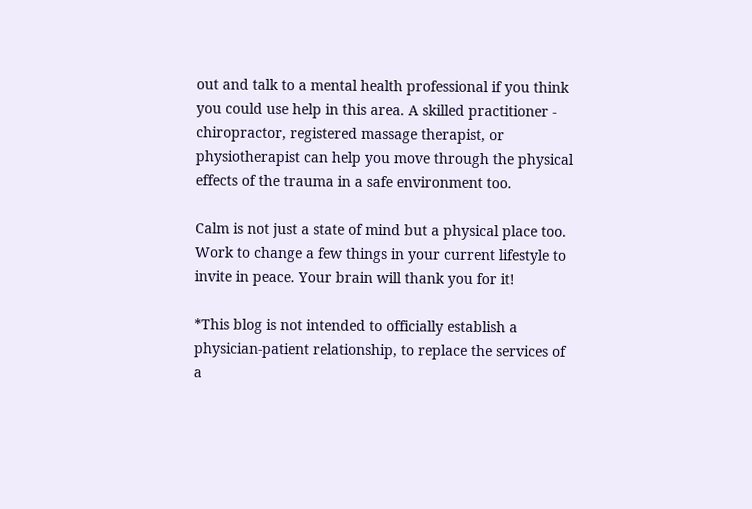out and talk to a mental health professional if you think you could use help in this area. A skilled practitioner - chiropractor, registered massage therapist, or physiotherapist can help you move through the physical effects of the trauma in a safe environment too.

Calm is not just a state of mind but a physical place too. Work to change a few things in your current lifestyle to invite in peace. Your brain will thank you for it!

*This blog is not intended to officially establish a physician-patient relationship, to replace the services of a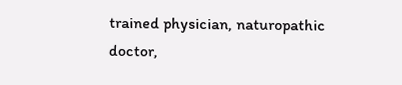trained physician, naturopathic doctor,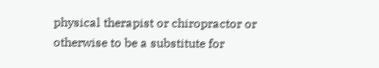physical therapist or chiropractor or otherwise to be a substitute for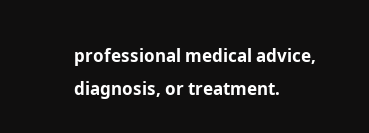professional medical advice, diagnosis, or treatment.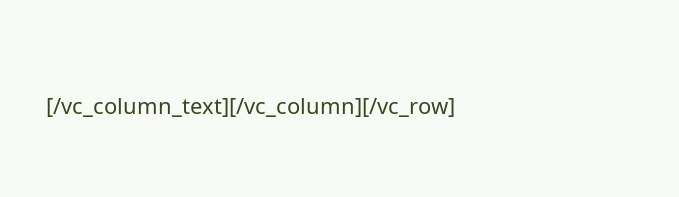[/vc_column_text][/vc_column][/vc_row]